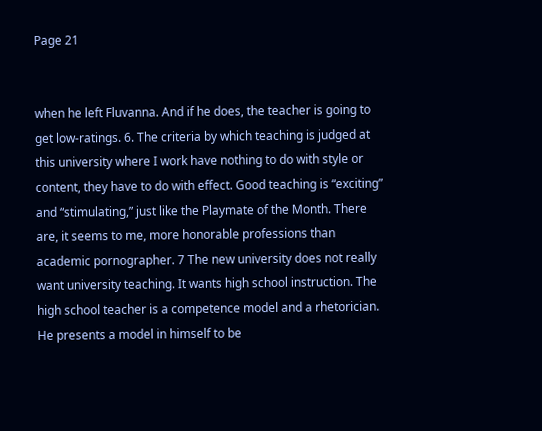Page 21


when he left Fluvanna. And if he does, the teacher is going to get low-ratings. 6. The criteria by which teaching is judged at this university where I work have nothing to do with style or content, they have to do with effect. Good teaching is “exciting” and “stimulating,” just like the Playmate of the Month. There are, it seems to me, more honorable professions than academic pornographer. 7 The new university does not really want university teaching. It wants high school instruction. The high school teacher is a competence model and a rhetorician. He presents a model in himself to be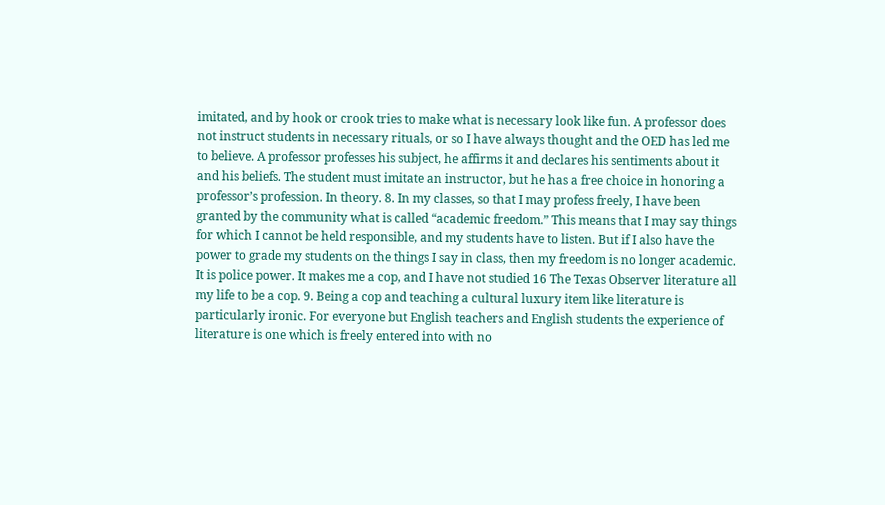imitated, and by hook or crook tries to make what is necessary look like fun. A professor does not instruct students in necessary rituals, or so I have always thought and the OED has led me to believe. A professor professes his subject, he affirms it and declares his sentiments about it and his beliefs. The student must imitate an instructor, but he has a free choice in honoring a professor’s profession. In theory. 8. In my classes, so that I may profess freely, I have been granted by the community what is called “academic freedom.” This means that I may say things for which I cannot be held responsible, and my students have to listen. But if I also have the power to grade my students on the things I say in class, then my freedom is no longer academic. It is police power. It makes me a cop, and I have not studied 16 The Texas Observer literature all my life to be a cop. 9. Being a cop and teaching a cultural luxury item like literature is particularly ironic. For everyone but English teachers and English students the experience of literature is one which is freely entered into with no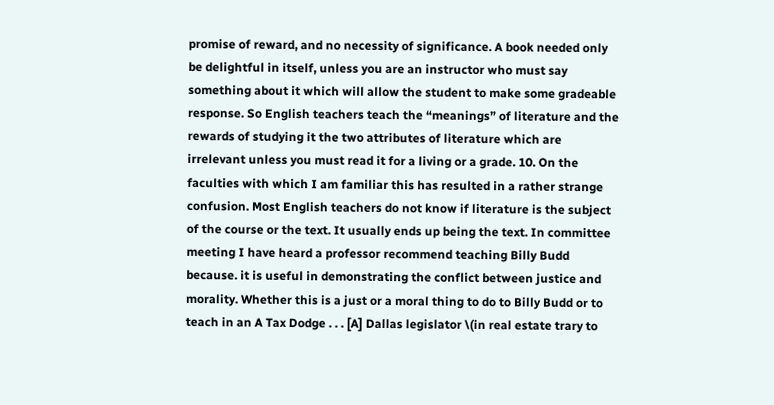promise of reward, and no necessity of significance. A book needed only be delightful in itself, unless you are an instructor who must say something about it which will allow the student to make some gradeable response. So English teachers teach the “meanings” of literature and the rewards of studying it the two attributes of literature which are irrelevant unless you must read it for a living or a grade. 10. On the faculties with which I am familiar this has resulted in a rather strange confusion. Most English teachers do not know if literature is the subject of the course or the text. It usually ends up being the text. In committee meeting I have heard a professor recommend teaching Billy Budd because. it is useful in demonstrating the conflict between justice and morality. Whether this is a just or a moral thing to do to Billy Budd or to teach in an A Tax Dodge . . . [A] Dallas legislator \(in real estate trary to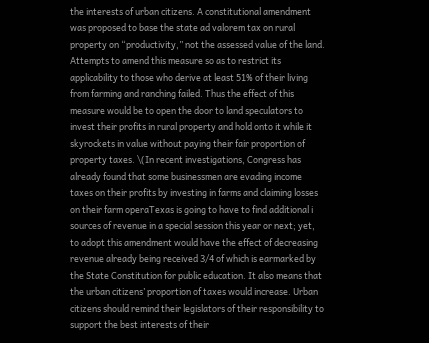the interests of urban citizens. A constitutional amendment was proposed to base the state ad valorem tax on rural property on “productivity,” not the assessed value of the land. Attempts to amend this measure so as to restrict its applicability to those who derive at least 51% of their living from farming and ranching failed. Thus the effect of this measure would be to open the door to land speculators to invest their profits in rural property and hold onto it while it skyrockets in value without paying their fair proportion of property taxes. \(In recent investigations, Congress has already found that some businessmen are evading income taxes on their profits by investing in farms and claiming losses on their farm operaTexas is going to have to find additional i sources of revenue in a special session this year or next; yet, to adopt this amendment would have the effect of decreasing revenue already being received 3/4 of which is earmarked by the State Constitution for public education. It also means that the urban citizens’ proportion of taxes would increase. Urban citizens should remind their legislators of their responsibility to support the best interests of their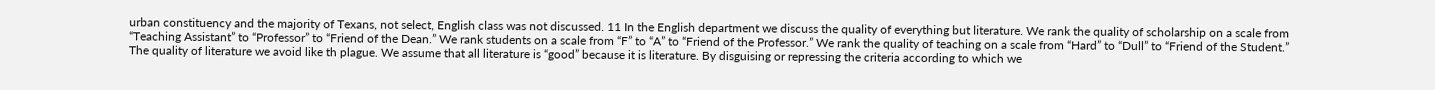urban constituency and the majority of Texans, not select, English class was not discussed. 11 In the English department we discuss the quality of everything but literature. We rank the quality of scholarship on a scale from “Teaching Assistant” to “Professor” to “Friend of the Dean.” We rank students on a scale from “F” to “A” to “Friend of the Professor.” We rank the quality of teaching on a scale from “Hard” to “Dull” to “Friend of the Student.” The quality of literature we avoid like th plague. We assume that all literature is “good” because it is literature. By disguising or repressing the criteria according to which we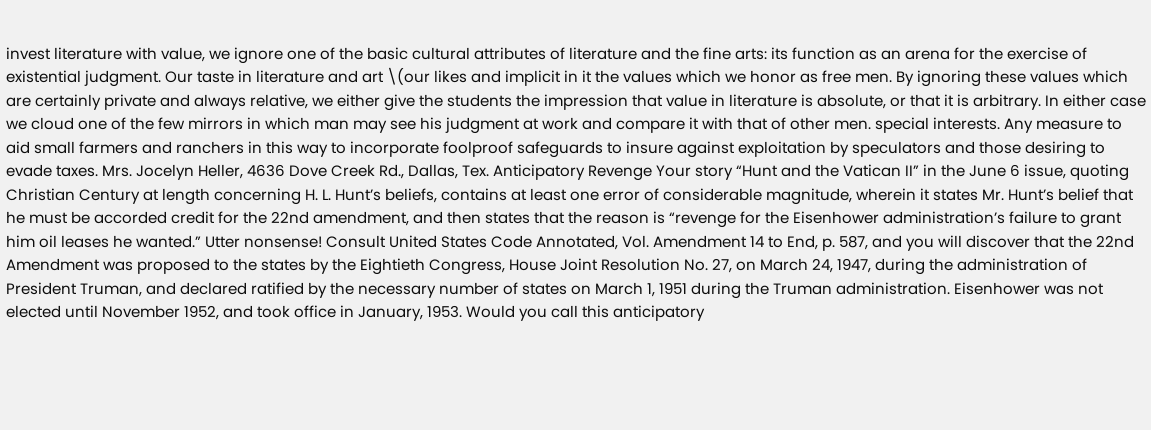invest literature with value, we ignore one of the basic cultural attributes of literature and the fine arts: its function as an arena for the exercise of existential judgment. Our taste in literature and art \(our likes and implicit in it the values which we honor as free men. By ignoring these values which are certainly private and always relative, we either give the students the impression that value in literature is absolute, or that it is arbitrary. In either case we cloud one of the few mirrors in which man may see his judgment at work and compare it with that of other men. special interests. Any measure to aid small farmers and ranchers in this way to incorporate foolproof safeguards to insure against exploitation by speculators and those desiring to evade taxes. Mrs. Jocelyn Heller, 4636 Dove Creek Rd., Dallas, Tex. Anticipatory Revenge Your story “Hunt and the Vatican II” in the June 6 issue, quoting Christian Century at length concerning H. L. Hunt’s beliefs, contains at least one error of considerable magnitude, wherein it states Mr. Hunt’s belief that he must be accorded credit for the 22nd amendment, and then states that the reason is “revenge for the Eisenhower administration’s failure to grant him oil leases he wanted.” Utter nonsense! Consult United States Code Annotated, Vol. Amendment 14 to End, p. 587, and you will discover that the 22nd Amendment was proposed to the states by the Eightieth Congress, House Joint Resolution No. 27, on March 24, 1947, during the administration of President Truman, and declared ratified by the necessary number of states on March 1, 1951 during the Truman administration. Eisenhower was not elected until November 1952, and took office in January, 1953. Would you call this anticipatory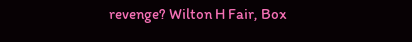revenge? Wilton H Fair, Box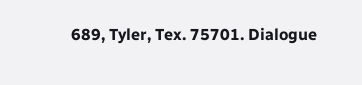689, Tyler, Tex. 75701. Dialogue